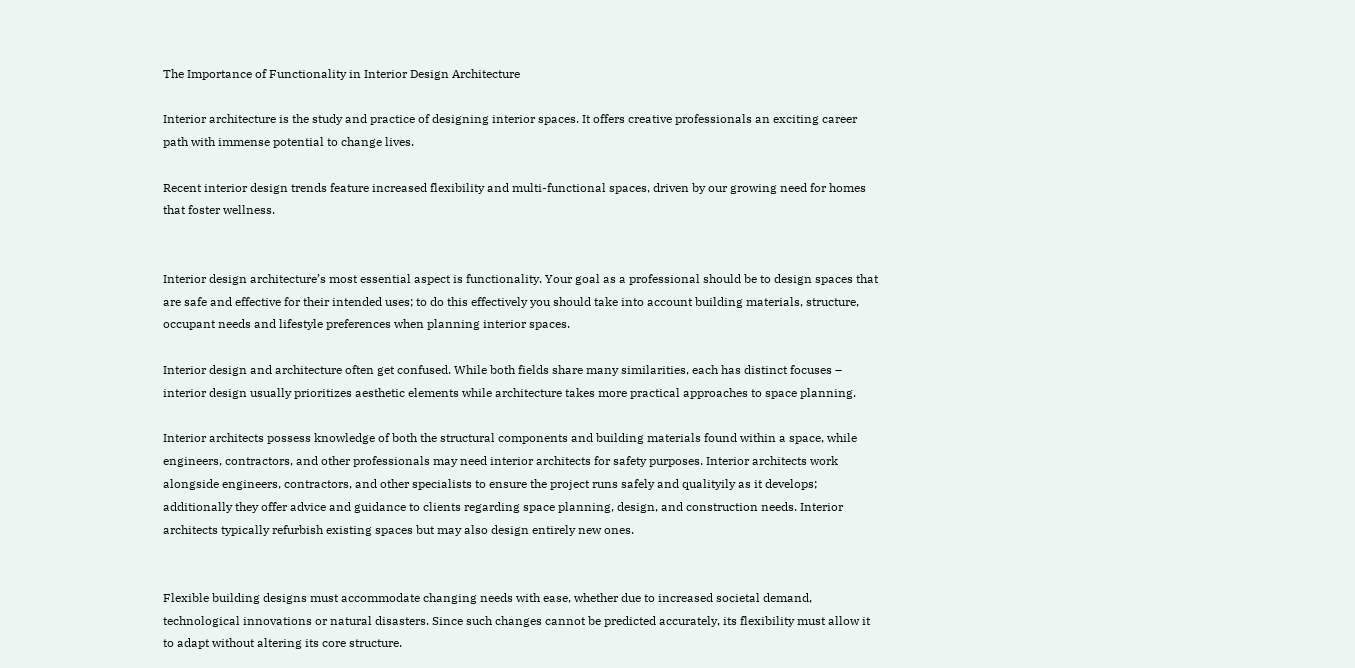The Importance of Functionality in Interior Design Architecture

Interior architecture is the study and practice of designing interior spaces. It offers creative professionals an exciting career path with immense potential to change lives.

Recent interior design trends feature increased flexibility and multi-functional spaces, driven by our growing need for homes that foster wellness.


Interior design architecture’s most essential aspect is functionality. Your goal as a professional should be to design spaces that are safe and effective for their intended uses; to do this effectively you should take into account building materials, structure, occupant needs and lifestyle preferences when planning interior spaces.

Interior design and architecture often get confused. While both fields share many similarities, each has distinct focuses – interior design usually prioritizes aesthetic elements while architecture takes more practical approaches to space planning.

Interior architects possess knowledge of both the structural components and building materials found within a space, while engineers, contractors, and other professionals may need interior architects for safety purposes. Interior architects work alongside engineers, contractors, and other specialists to ensure the project runs safely and qualityily as it develops; additionally they offer advice and guidance to clients regarding space planning, design, and construction needs. Interior architects typically refurbish existing spaces but may also design entirely new ones.


Flexible building designs must accommodate changing needs with ease, whether due to increased societal demand, technological innovations or natural disasters. Since such changes cannot be predicted accurately, its flexibility must allow it to adapt without altering its core structure.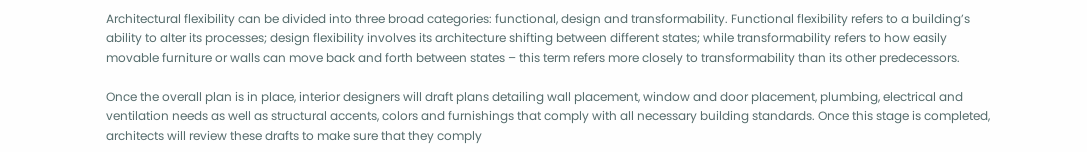Architectural flexibility can be divided into three broad categories: functional, design and transformability. Functional flexibility refers to a building’s ability to alter its processes; design flexibility involves its architecture shifting between different states; while transformability refers to how easily movable furniture or walls can move back and forth between states – this term refers more closely to transformability than its other predecessors.

Once the overall plan is in place, interior designers will draft plans detailing wall placement, window and door placement, plumbing, electrical and ventilation needs as well as structural accents, colors and furnishings that comply with all necessary building standards. Once this stage is completed, architects will review these drafts to make sure that they comply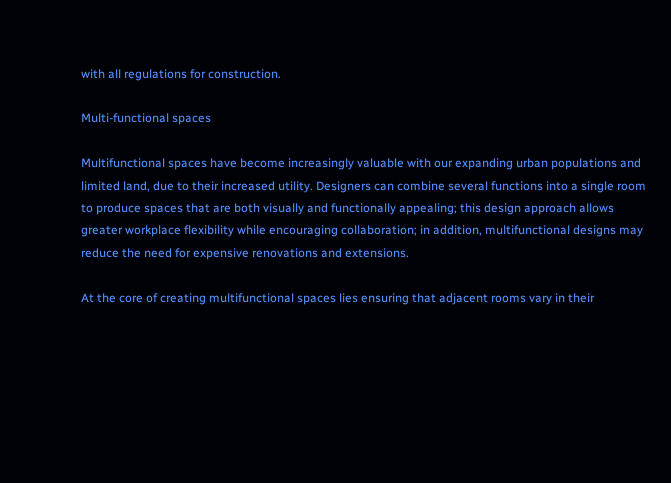with all regulations for construction.

Multi-functional spaces

Multifunctional spaces have become increasingly valuable with our expanding urban populations and limited land, due to their increased utility. Designers can combine several functions into a single room to produce spaces that are both visually and functionally appealing; this design approach allows greater workplace flexibility while encouraging collaboration; in addition, multifunctional designs may reduce the need for expensive renovations and extensions.

At the core of creating multifunctional spaces lies ensuring that adjacent rooms vary in their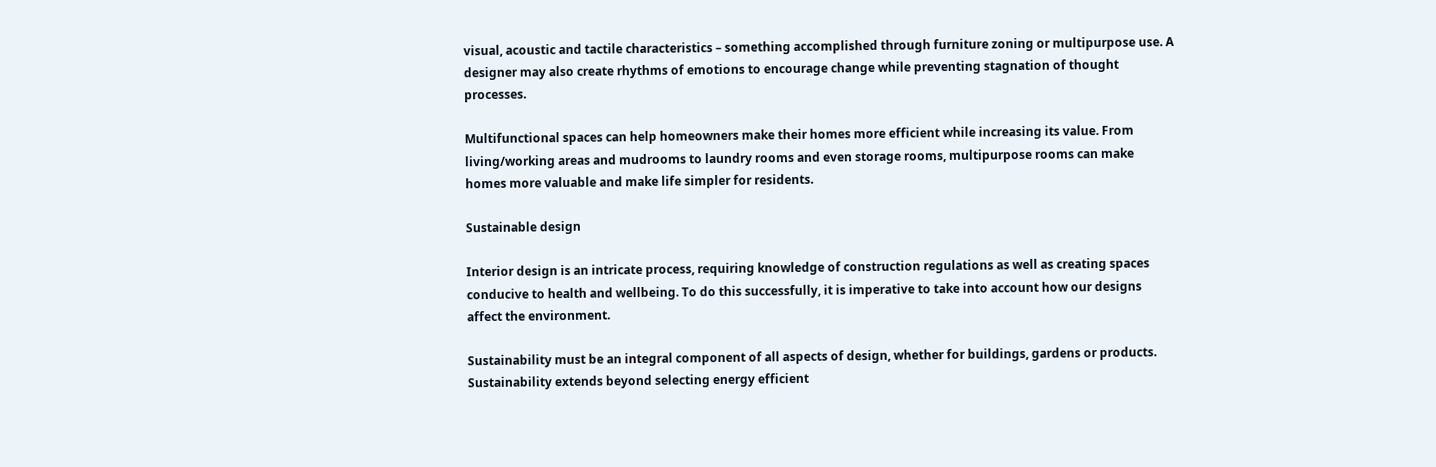visual, acoustic and tactile characteristics – something accomplished through furniture zoning or multipurpose use. A designer may also create rhythms of emotions to encourage change while preventing stagnation of thought processes.

Multifunctional spaces can help homeowners make their homes more efficient while increasing its value. From living/working areas and mudrooms to laundry rooms and even storage rooms, multipurpose rooms can make homes more valuable and make life simpler for residents.

Sustainable design

Interior design is an intricate process, requiring knowledge of construction regulations as well as creating spaces conducive to health and wellbeing. To do this successfully, it is imperative to take into account how our designs affect the environment.

Sustainability must be an integral component of all aspects of design, whether for buildings, gardens or products. Sustainability extends beyond selecting energy efficient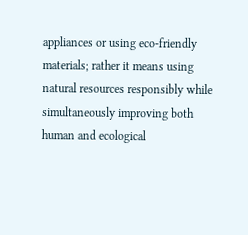appliances or using eco-friendly materials; rather it means using natural resources responsibly while simultaneously improving both human and ecological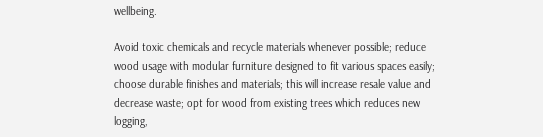wellbeing.

Avoid toxic chemicals and recycle materials whenever possible; reduce wood usage with modular furniture designed to fit various spaces easily; choose durable finishes and materials; this will increase resale value and decrease waste; opt for wood from existing trees which reduces new logging,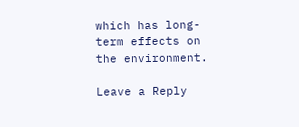which has long-term effects on the environment.

Leave a Reply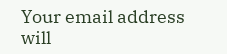Your email address will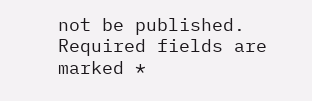not be published. Required fields are marked *